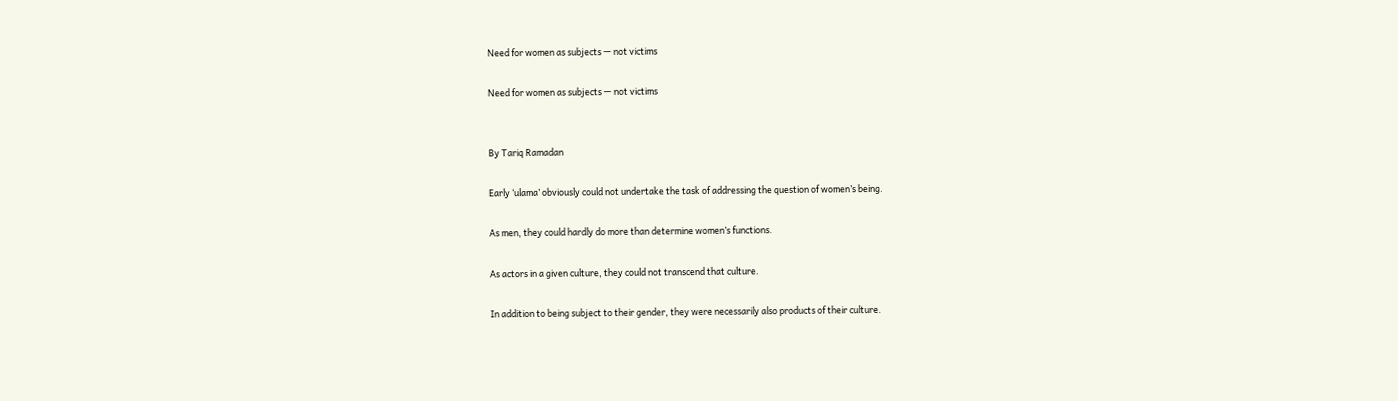Need for women as subjects — not victims

Need for women as subjects — not victims


By Tariq Ramadan

Early ‘ulama’ obviously could not undertake the task of addressing the question of women’s being.

As men, they could hardly do more than determine women’s functions.

As actors in a given culture, they could not transcend that culture.

In addition to being subject to their gender, they were necessarily also products of their culture.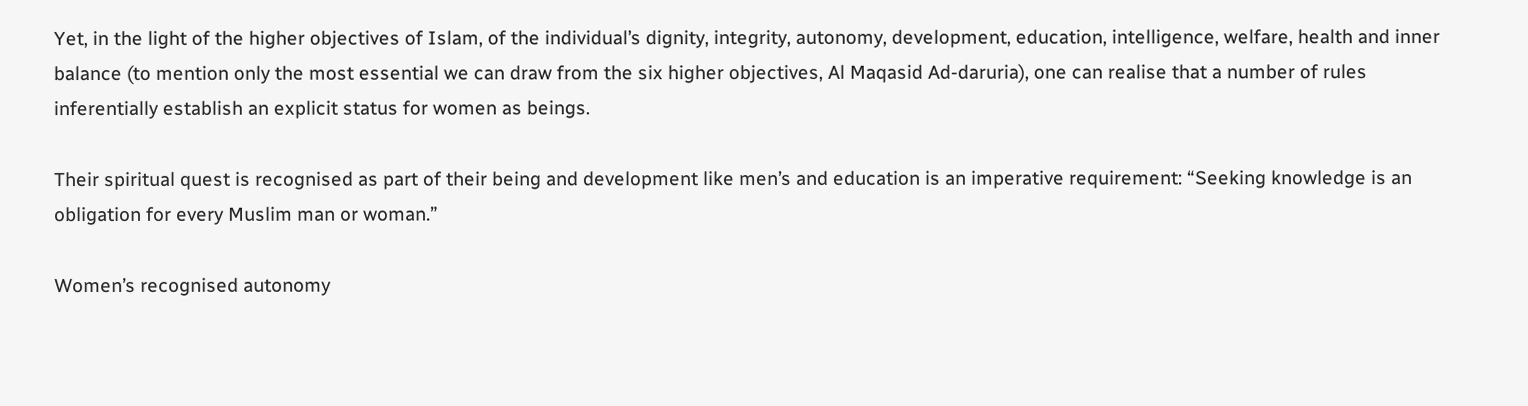Yet, in the light of the higher objectives of Islam, of the individual’s dignity, integrity, autonomy, development, education, intelligence, welfare, health and inner balance (to mention only the most essential we can draw from the six higher objectives, Al Maqasid Ad-daruria), one can realise that a number of rules inferentially establish an explicit status for women as beings.

Their spiritual quest is recognised as part of their being and development like men’s and education is an imperative requirement: “Seeking knowledge is an obligation for every Muslim man or woman.”

Women’s recognised autonomy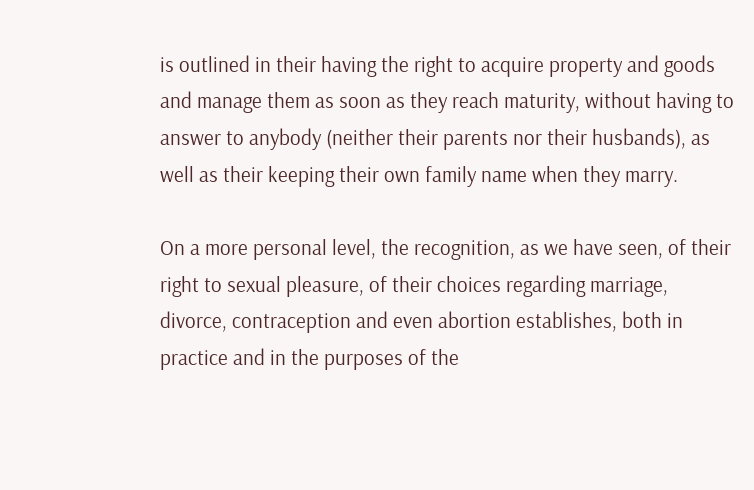is outlined in their having the right to acquire property and goods and manage them as soon as they reach maturity, without having to answer to anybody (neither their parents nor their husbands), as well as their keeping their own family name when they marry.

On a more personal level, the recognition, as we have seen, of their right to sexual pleasure, of their choices regarding marriage, divorce, contraception and even abortion establishes, both in practice and in the purposes of the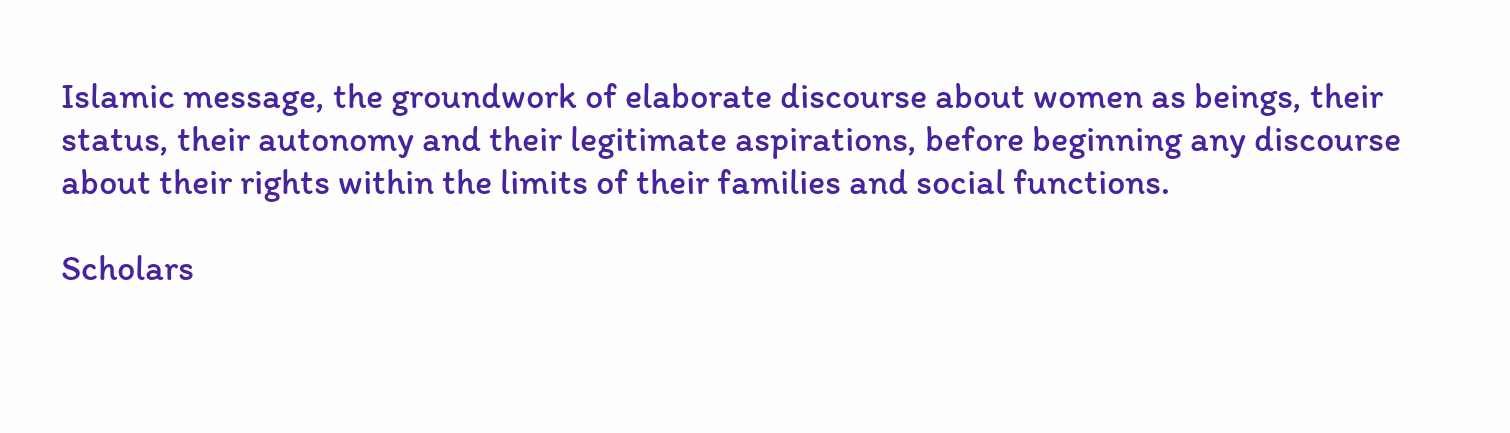Islamic message, the groundwork of elaborate discourse about women as beings, their status, their autonomy and their legitimate aspirations, before beginning any discourse about their rights within the limits of their families and social functions.

Scholars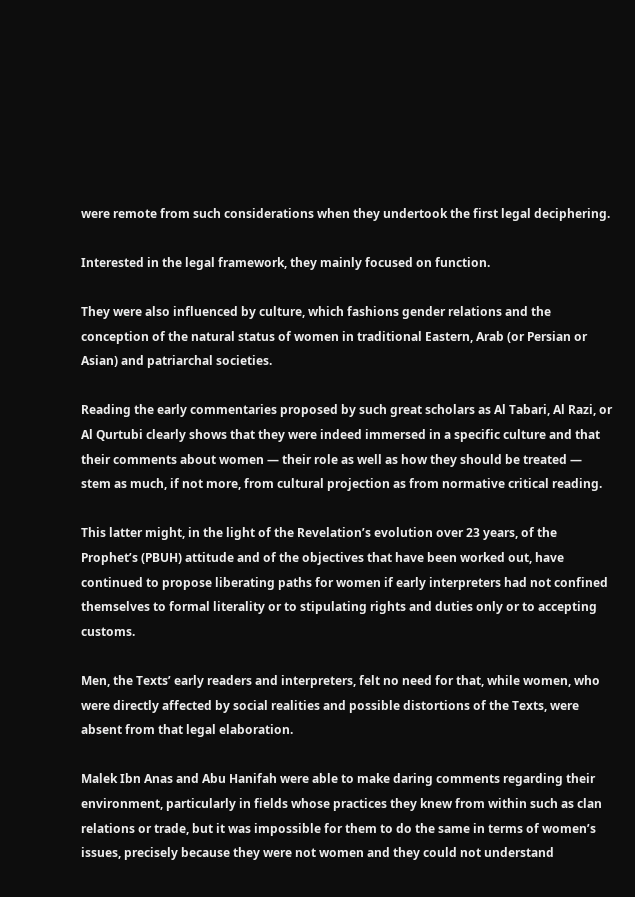were remote from such considerations when they undertook the first legal deciphering.

Interested in the legal framework, they mainly focused on function.

They were also influenced by culture, which fashions gender relations and the conception of the natural status of women in traditional Eastern, Arab (or Persian or Asian) and patriarchal societies.

Reading the early commentaries proposed by such great scholars as Al Tabari, Al Razi, or Al Qurtubi clearly shows that they were indeed immersed in a specific culture and that their comments about women — their role as well as how they should be treated — stem as much, if not more, from cultural projection as from normative critical reading.

This latter might, in the light of the Revelation’s evolution over 23 years, of the Prophet’s (PBUH) attitude and of the objectives that have been worked out, have continued to propose liberating paths for women if early interpreters had not confined themselves to formal literality or to stipulating rights and duties only or to accepting customs.

Men, the Texts’ early readers and interpreters, felt no need for that, while women, who were directly affected by social realities and possible distortions of the Texts, were absent from that legal elaboration.

Malek Ibn Anas and Abu Hanifah were able to make daring comments regarding their environment, particularly in fields whose practices they knew from within such as clan relations or trade, but it was impossible for them to do the same in terms of women’s issues, precisely because they were not women and they could not understand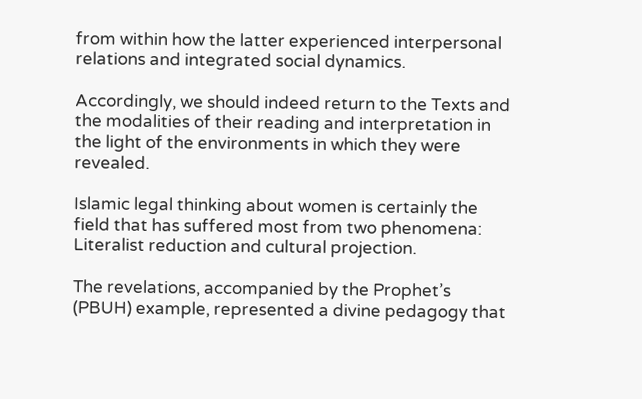from within how the latter experienced interpersonal relations and integrated social dynamics.

Accordingly, we should indeed return to the Texts and the modalities of their reading and interpretation in the light of the environments in which they were revealed.

Islamic legal thinking about women is certainly the field that has suffered most from two phenomena: Literalist reduction and cultural projection.

The revelations, accompanied by the Prophet’s (PBUH) example, represented a divine pedagogy that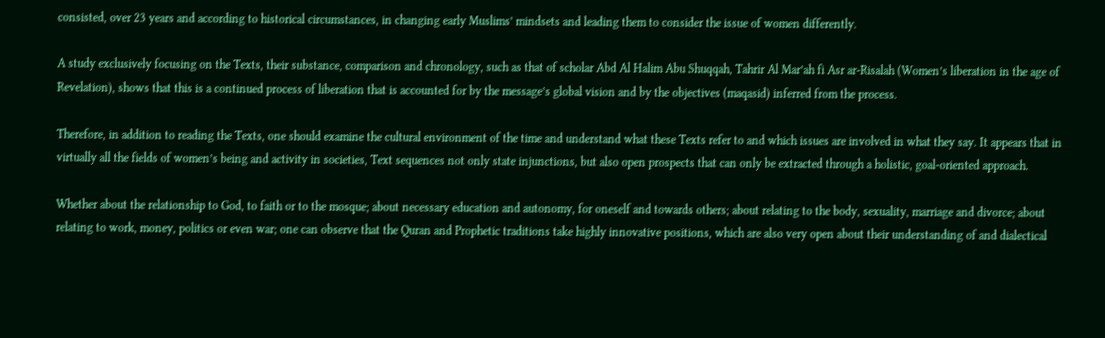consisted, over 23 years and according to historical circumstances, in changing early Muslims’ mindsets and leading them to consider the issue of women differently.

A study exclusively focusing on the Texts, their substance, comparison and chronology, such as that of scholar Abd Al Halim Abu Shuqqah, Tahrir Al Mar’ah fi Asr ar-Risalah (Women’s liberation in the age of Revelation), shows that this is a continued process of liberation that is accounted for by the message’s global vision and by the objectives (maqasid) inferred from the process.

Therefore, in addition to reading the Texts, one should examine the cultural environment of the time and understand what these Texts refer to and which issues are involved in what they say. It appears that in virtually all the fields of women’s being and activity in societies, Text sequences not only state injunctions, but also open prospects that can only be extracted through a holistic, goal-oriented approach.

Whether about the relationship to God, to faith or to the mosque; about necessary education and autonomy, for oneself and towards others; about relating to the body, sexuality, marriage and divorce; about relating to work, money, politics or even war; one can observe that the Quran and Prophetic traditions take highly innovative positions, which are also very open about their understanding of and dialectical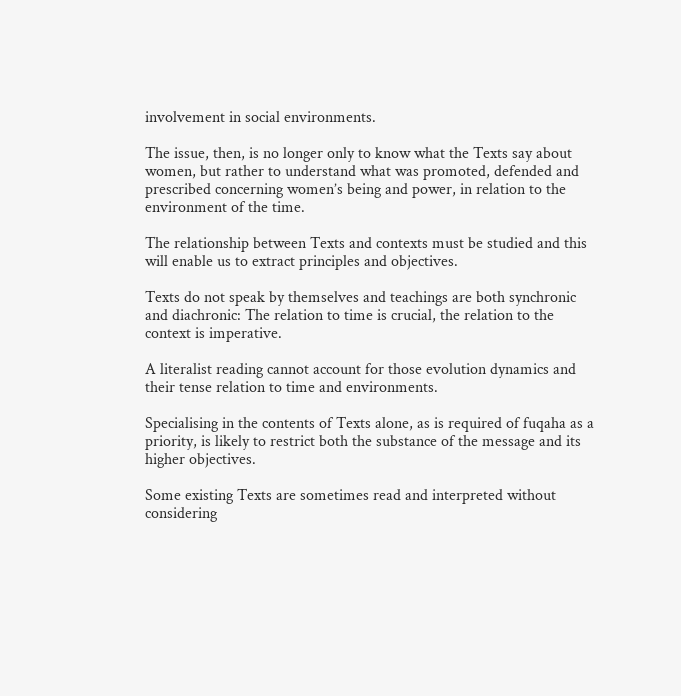involvement in social environments.

The issue, then, is no longer only to know what the Texts say about women, but rather to understand what was promoted, defended and prescribed concerning women’s being and power, in relation to the environment of the time.

The relationship between Texts and contexts must be studied and this will enable us to extract principles and objectives.

Texts do not speak by themselves and teachings are both synchronic and diachronic: The relation to time is crucial, the relation to the context is imperative.

A literalist reading cannot account for those evolution dynamics and their tense relation to time and environments.

Specialising in the contents of Texts alone, as is required of fuqaha as a priority, is likely to restrict both the substance of the message and its higher objectives.

Some existing Texts are sometimes read and interpreted without considering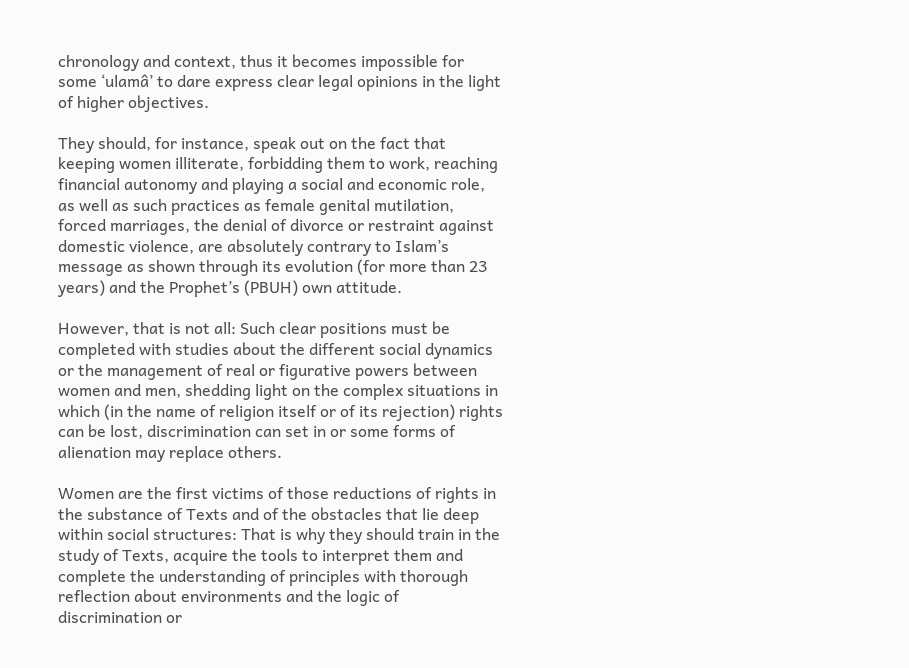chronology and context, thus it becomes impossible for some ‘ulamâ’ to dare express clear legal opinions in the light of higher objectives.

They should, for instance, speak out on the fact that keeping women illiterate, forbidding them to work, reaching financial autonomy and playing a social and economic role, as well as such practices as female genital mutilation, forced marriages, the denial of divorce or restraint against domestic violence, are absolutely contrary to Islam’s message as shown through its evolution (for more than 23 years) and the Prophet’s (PBUH) own attitude.

However, that is not all: Such clear positions must be completed with studies about the different social dynamics or the management of real or figurative powers between women and men, shedding light on the complex situations in which (in the name of religion itself or of its rejection) rights can be lost, discrimination can set in or some forms of alienation may replace others.

Women are the first victims of those reductions of rights in the substance of Texts and of the obstacles that lie deep within social structures: That is why they should train in the study of Texts, acquire the tools to interpret them and complete the understanding of principles with thorough reflection about environments and the logic of discrimination or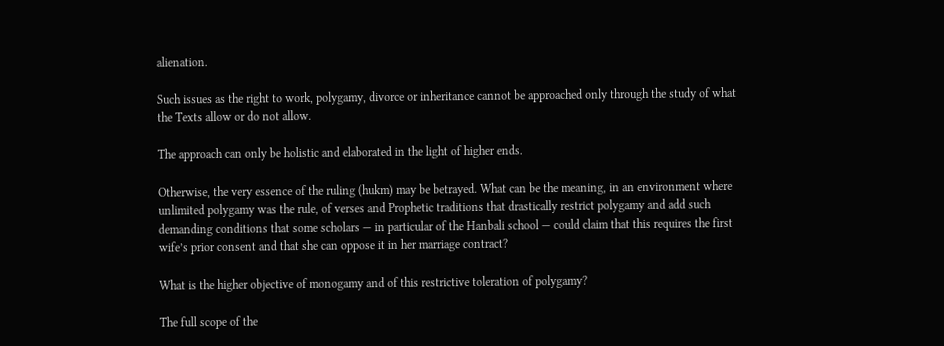alienation.

Such issues as the right to work, polygamy, divorce or inheritance cannot be approached only through the study of what the Texts allow or do not allow.

The approach can only be holistic and elaborated in the light of higher ends.

Otherwise, the very essence of the ruling (hukm) may be betrayed. What can be the meaning, in an environment where unlimited polygamy was the rule, of verses and Prophetic traditions that drastically restrict polygamy and add such demanding conditions that some scholars — in particular of the Hanbali school — could claim that this requires the first wife’s prior consent and that she can oppose it in her marriage contract?

What is the higher objective of monogamy and of this restrictive toleration of polygamy?

The full scope of the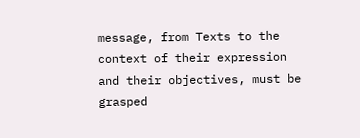message, from Texts to the context of their expression and their objectives, must be grasped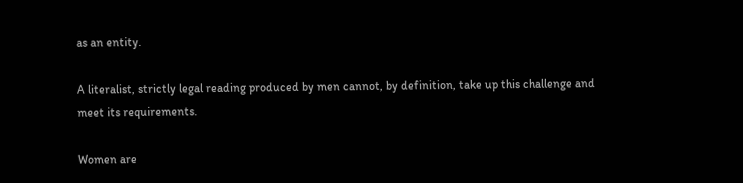as an entity.

A literalist, strictly legal reading produced by men cannot, by definition, take up this challenge and meet its requirements.

Women are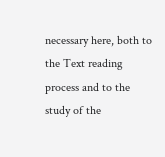necessary here, both to the Text reading process and to the study of the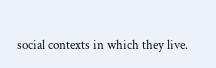social contexts in which they live.